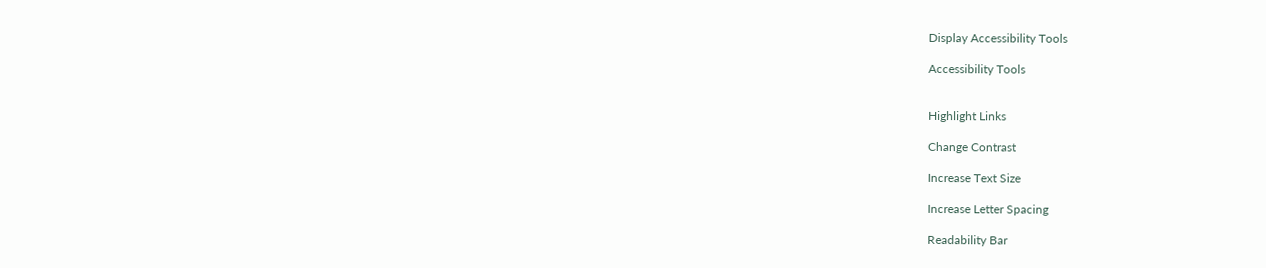Display Accessibility Tools

Accessibility Tools


Highlight Links

Change Contrast

Increase Text Size

Increase Letter Spacing

Readability Bar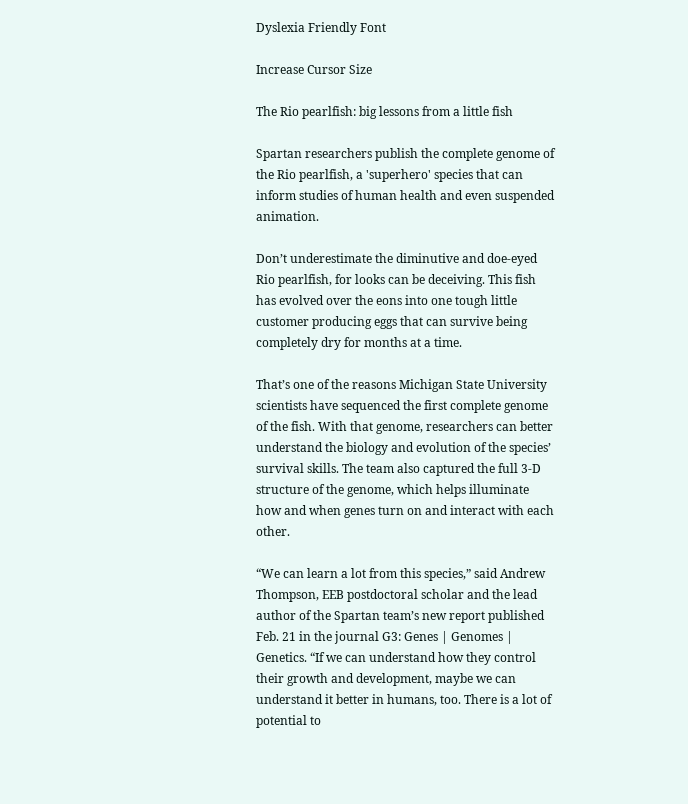Dyslexia Friendly Font

Increase Cursor Size

The Rio pearlfish: big lessons from a little fish

Spartan researchers publish the complete genome of the Rio pearlfish, a 'superhero' species that can inform studies of human health and even suspended animation.

Don’t underestimate the diminutive and doe-eyed Rio pearlfish, for looks can be deceiving. This fish has evolved over the eons into one tough little customer producing eggs that can survive being completely dry for months at a time.

That’s one of the reasons Michigan State University scientists have sequenced the first complete genome of the fish. With that genome, researchers can better understand the biology and evolution of the species’ survival skills. The team also captured the full 3-D structure of the genome, which helps illuminate how and when genes turn on and interact with each other.

“We can learn a lot from this species,” said Andrew Thompson, EEB postdoctoral scholar and the lead author of the Spartan team’s new report published Feb. 21 in the journal G3: Genes | Genomes | Genetics. “If we can understand how they control their growth and development, maybe we can understand it better in humans, too. There is a lot of potential to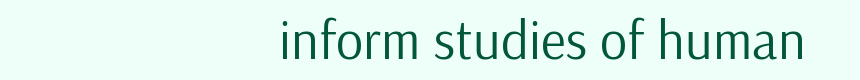inform studies of human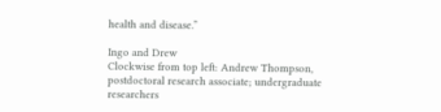health and disease.”

Ingo and Drew
Clockwise from top left: Andrew Thompson, postdoctoral research associate; undergraduate researchers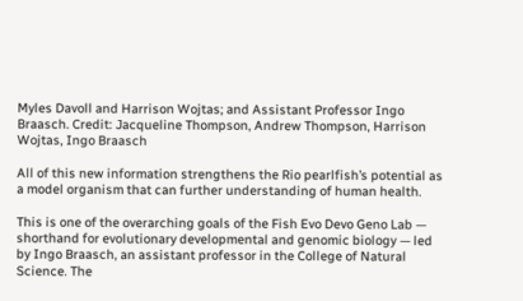Myles Davoll and Harrison Wojtas; and Assistant Professor Ingo Braasch. Credit: Jacqueline Thompson, Andrew Thompson, Harrison Wojtas, Ingo Braasch

All of this new information strengthens the Rio pearlfish’s potential as a model organism that can further understanding of human health.

This is one of the overarching goals of the Fish Evo Devo Geno Lab — shorthand for evolutionary developmental and genomic biology — led by Ingo Braasch, an assistant professor in the College of Natural Science. The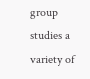group studies a variety of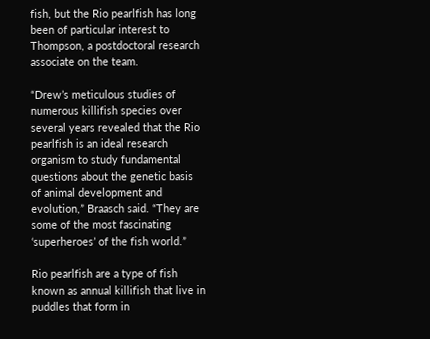fish, but the Rio pearlfish has long been of particular interest to Thompson, a postdoctoral research associate on the team.

“Drew’s meticulous studies of numerous killifish species over several years revealed that the Rio pearlfish is an ideal research organism to study fundamental questions about the genetic basis of animal development and evolution,” Braasch said. “They are some of the most fascinating ‘superheroes’ of the fish world.”

Rio pearlfish are a type of fish known as annual killifish that live in puddles that form in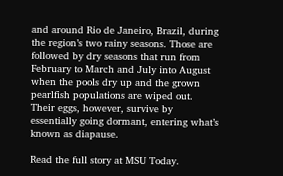and around Rio de Janeiro, Brazil, during the region’s two rainy seasons. Those are followed by dry seasons that run from February to March and July into August when the pools dry up and the grown pearlfish populations are wiped out. Their eggs, however, survive by essentially going dormant, entering what’s known as diapause.

Read the full story at MSU Today.